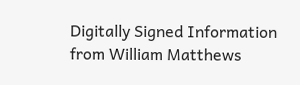Digitally Signed Information from William Matthews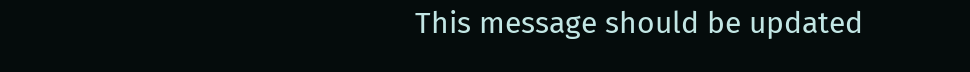This message should be updated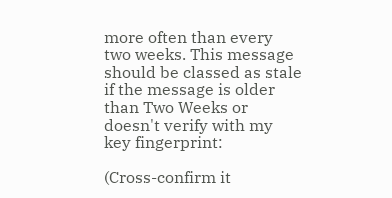more often than every two weeks. This message should be classed as stale if the message is older than Two Weeks or doesn't verify with my key fingerprint:

(Cross-confirm it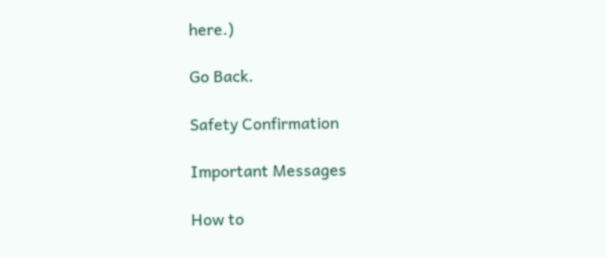here.)

Go Back.

Safety Confirmation

Important Messages

How to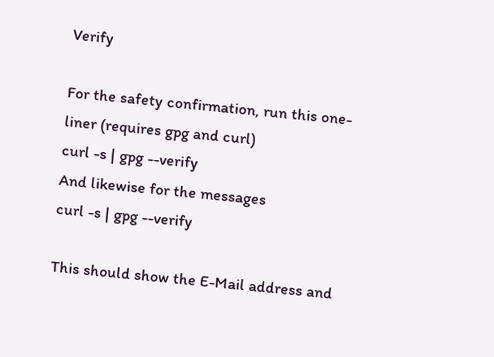Verify

For the safety confirmation, run this one-liner (requires gpg and curl)
curl -s | gpg --verify
And likewise for the messages
curl -s | gpg --verify

This should show the E-Mail address and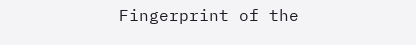Fingerprint of the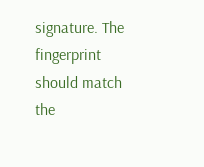signature. The fingerprint should match the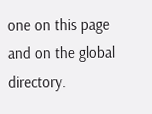one on this page and on the global directory.